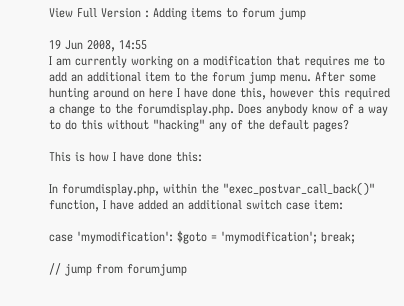View Full Version : Adding items to forum jump

19 Jun 2008, 14:55
I am currently working on a modification that requires me to add an additional item to the forum jump menu. After some hunting around on here I have done this, however this required a change to the forumdisplay.php. Does anybody know of a way to do this without "hacking" any of the default pages?

This is how I have done this:

In forumdisplay.php, within the "exec_postvar_call_back()" function, I have added an additional switch case item:

case 'mymodification': $goto = 'mymodification'; break;

// jump from forumjump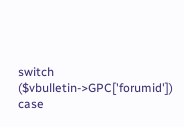switch ($vbulletin->GPC['forumid'])
case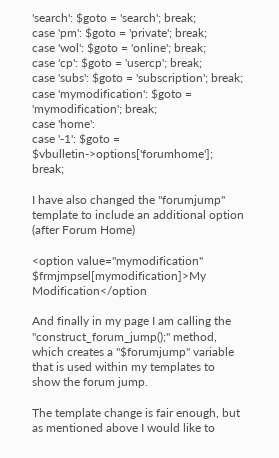'search': $goto = 'search'; break;
case 'pm': $goto = 'private'; break;
case 'wol': $goto = 'online'; break;
case 'cp': $goto = 'usercp'; break;
case 'subs': $goto = 'subscription'; break;
case 'mymodification': $goto = 'mymodification'; break;
case 'home':
case '-1': $goto = $vbulletin->options['forumhome']; break;

I have also changed the "forumjump" template to include an additional option (after Forum Home)

<option value="mymodification" $frmjmpsel[mymodification]>My Modification</option

And finally in my page I am calling the "construct_forum_jump();" method, which creates a "$forumjump" variable that is used within my templates to show the forum jump.

The template change is fair enough, but as mentioned above I would like to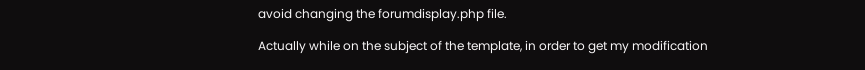avoid changing the forumdisplay.php file.

Actually while on the subject of the template, in order to get my modification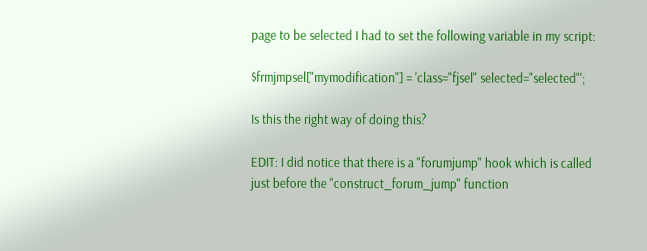page to be selected I had to set the following variable in my script:

$frmjmpsel["mymodification"] = 'class="fjsel" selected="selected"';

Is this the right way of doing this?

EDIT: I did notice that there is a "forumjump" hook which is called just before the "construct_forum_jump" function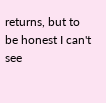returns, but to be honest I can't see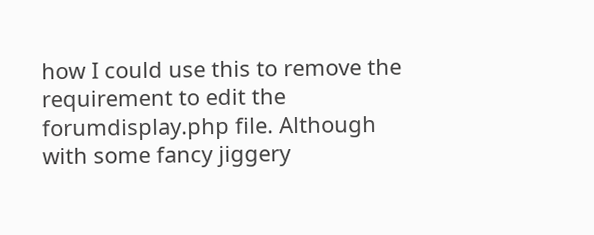how I could use this to remove the requirement to edit the forumdisplay.php file. Although with some fancy jiggery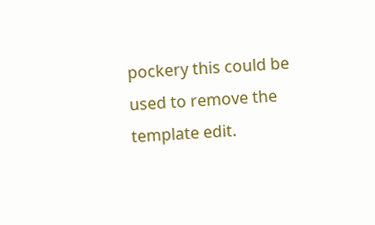pockery this could be used to remove the template edit.